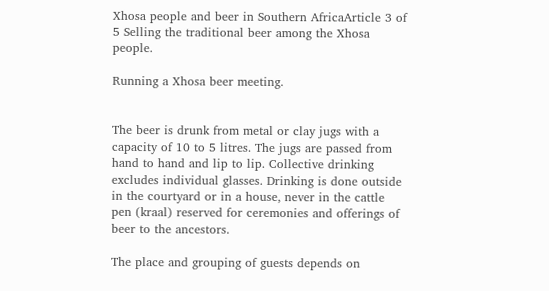Xhosa people and beer in Southern AfricaArticle 3 of 5 Selling the traditional beer among the Xhosa people.

Running a Xhosa beer meeting.


The beer is drunk from metal or clay jugs with a capacity of 10 to 5 litres. The jugs are passed from hand to hand and lip to lip. Collective drinking excludes individual glasses. Drinking is done outside in the courtyard or in a house, never in the cattle pen (kraal) reserved for ceremonies and offerings of beer to the ancestors.

The place and grouping of guests depends on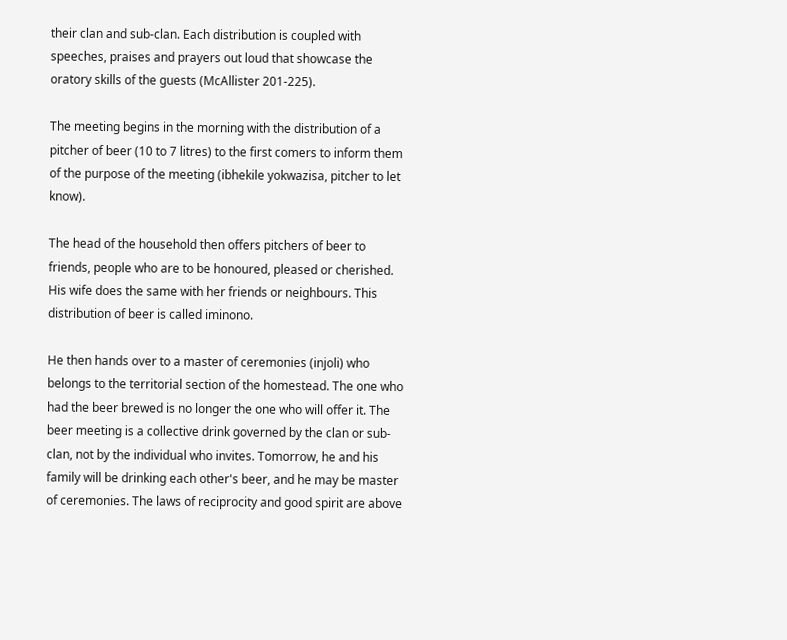their clan and sub-clan. Each distribution is coupled with speeches, praises and prayers out loud that showcase the oratory skills of the guests (McAllister 201-225).

The meeting begins in the morning with the distribution of a pitcher of beer (10 to 7 litres) to the first comers to inform them of the purpose of the meeting (ibhekile yokwazisa, pitcher to let know).

The head of the household then offers pitchers of beer to friends, people who are to be honoured, pleased or cherished. His wife does the same with her friends or neighbours. This distribution of beer is called iminono.

He then hands over to a master of ceremonies (injoli) who belongs to the territorial section of the homestead. The one who had the beer brewed is no longer the one who will offer it. The beer meeting is a collective drink governed by the clan or sub-clan, not by the individual who invites. Tomorrow, he and his family will be drinking each other's beer, and he may be master of ceremonies. The laws of reciprocity and good spirit are above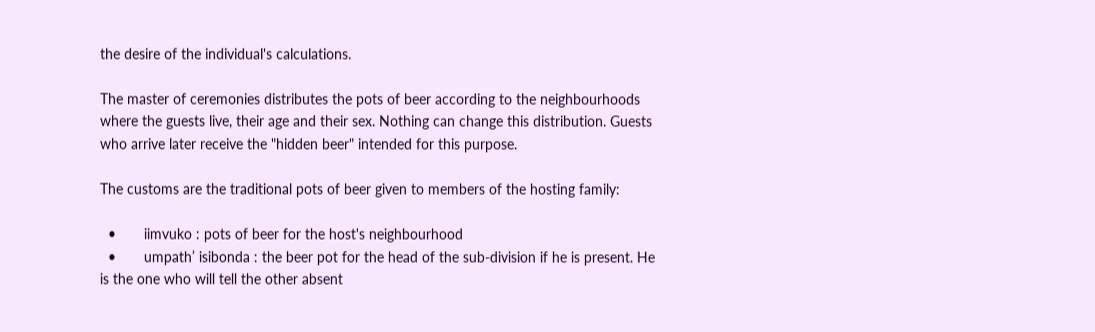the desire of the individual's calculations.

The master of ceremonies distributes the pots of beer according to the neighbourhoods where the guests live, their age and their sex. Nothing can change this distribution. Guests who arrive later receive the "hidden beer" intended for this purpose.

The customs are the traditional pots of beer given to members of the hosting family:

  •       iimvuko : pots of beer for the host's neighbourhood
  •       umpath’ isibonda : the beer pot for the head of the sub-division if he is present. He is the one who will tell the other absent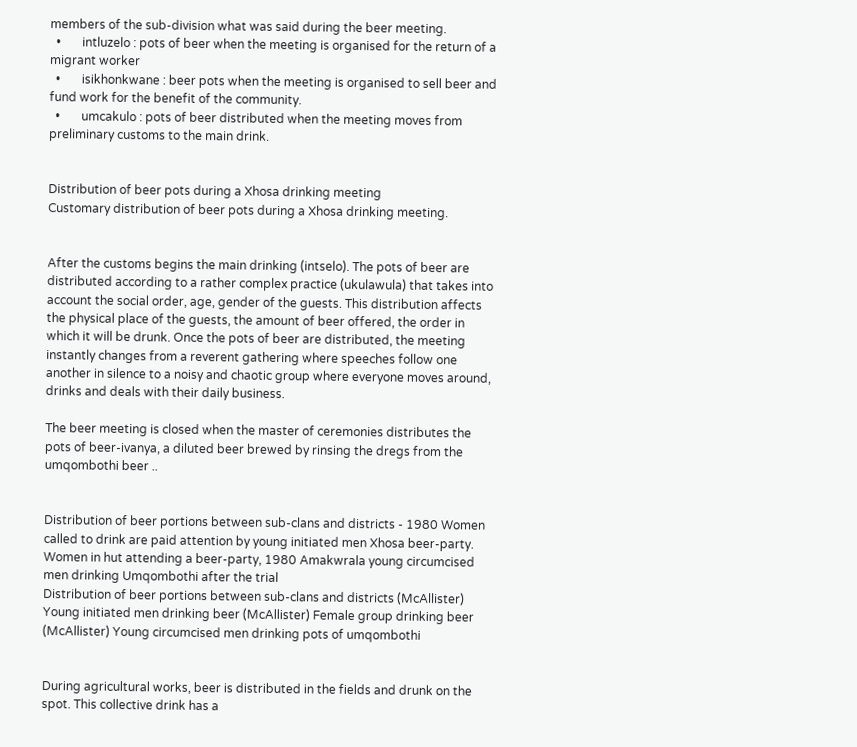members of the sub-division what was said during the beer meeting.
  •       intluzelo : pots of beer when the meeting is organised for the return of a migrant worker
  •       isikhonkwane : beer pots when the meeting is organised to sell beer and fund work for the benefit of the community.
  •       umcakulo : pots of beer distributed when the meeting moves from preliminary customs to the main drink.


Distribution of beer pots during a Xhosa drinking meeting
Customary distribution of beer pots during a Xhosa drinking meeting.


After the customs begins the main drinking (intselo). The pots of beer are distributed according to a rather complex practice (ukulawula) that takes into account the social order, age, gender of the guests. This distribution affects the physical place of the guests, the amount of beer offered, the order in which it will be drunk. Once the pots of beer are distributed, the meeting instantly changes from a reverent gathering where speeches follow one another in silence to a noisy and chaotic group where everyone moves around, drinks and deals with their daily business.

The beer meeting is closed when the master of ceremonies distributes the pots of beer-ivanya, a diluted beer brewed by rinsing the dregs from the umqombothi beer ..


Distribution of beer portions between sub-clans and districts - 1980 Women called to drink are paid attention by young initiated men Xhosa beer-party. Women in hut attending a beer-party, 1980 Amakwrala young circumcised men drinking Umqombothi after the trial
Distribution of beer portions between sub-clans and districts (McAllister) Young initiated men drinking beer (McAllister) Female group drinking beer (McAllister) Young circumcised men drinking pots of umqombothi


During agricultural works, beer is distributed in the fields and drunk on the spot. This collective drink has a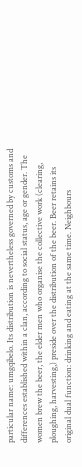particular name: umgqibelo. Its distribution is nevertheless governed by customs and differences established within a clan, according to social status, age or gender. The women brew the beer, the elder men who organise the collective work (clearing, ploughing, harvesting,) preside over the distribution of the beer. Beer retains its original dual function: drinking and eating at the same time. Neighbours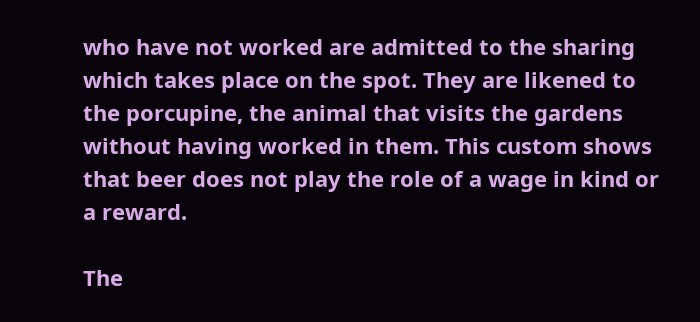who have not worked are admitted to the sharing which takes place on the spot. They are likened to the porcupine, the animal that visits the gardens without having worked in them. This custom shows that beer does not play the role of a wage in kind or a reward.

The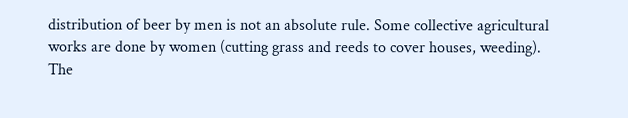distribution of beer by men is not an absolute rule. Some collective agricultural works are done by women (cutting grass and reeds to cover houses, weeding). The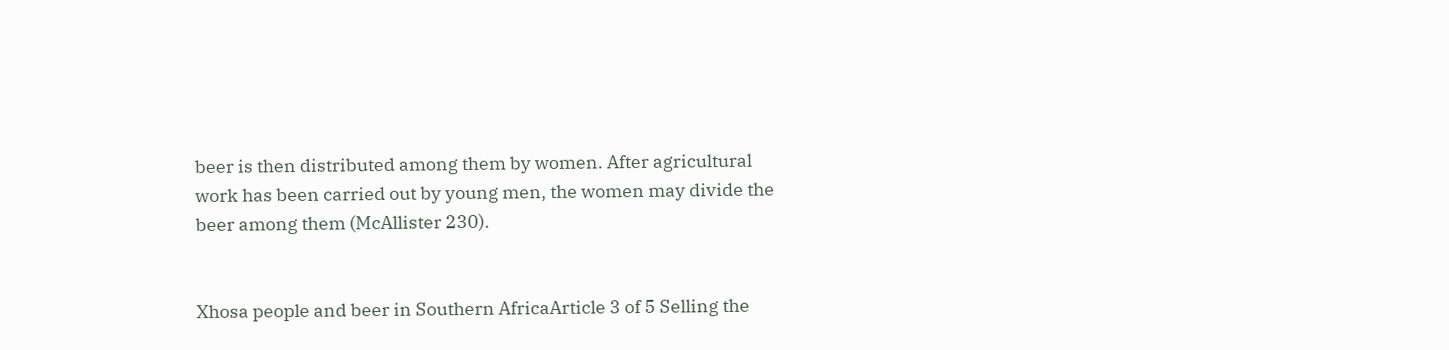beer is then distributed among them by women. After agricultural work has been carried out by young men, the women may divide the beer among them (McAllister 230).


Xhosa people and beer in Southern AfricaArticle 3 of 5 Selling the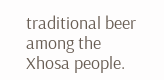traditional beer among the Xhosa people.